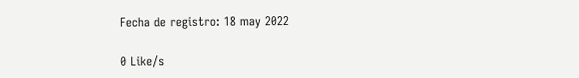Fecha de registro: 18 may 2022

0 Like/s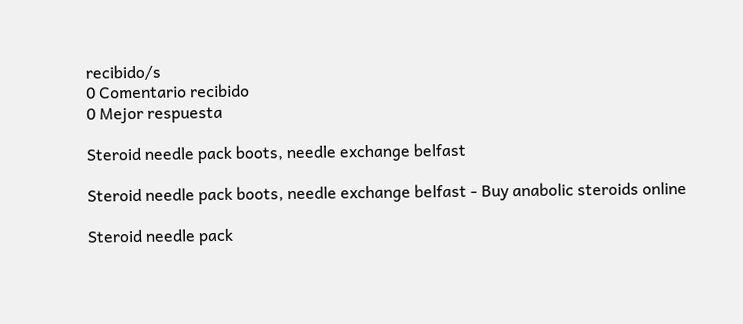recibido/s
0 Comentario recibido
0 Mejor respuesta

Steroid needle pack boots, needle exchange belfast

Steroid needle pack boots, needle exchange belfast - Buy anabolic steroids online

Steroid needle pack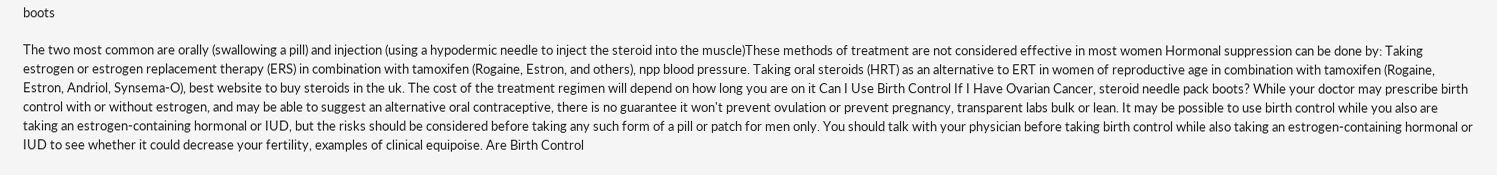boots

The two most common are orally (swallowing a pill) and injection (using a hypodermic needle to inject the steroid into the muscle)These methods of treatment are not considered effective in most women Hormonal suppression can be done by: Taking estrogen or estrogen replacement therapy (ERS) in combination with tamoxifen (Rogaine, Estron, and others), npp blood pressure. Taking oral steroids (HRT) as an alternative to ERT in women of reproductive age in combination with tamoxifen (Rogaine, Estron, Andriol, Synsema-O), best website to buy steroids in the uk. The cost of the treatment regimen will depend on how long you are on it Can I Use Birth Control If I Have Ovarian Cancer, steroid needle pack boots? While your doctor may prescribe birth control with or without estrogen, and may be able to suggest an alternative oral contraceptive, there is no guarantee it won't prevent ovulation or prevent pregnancy, transparent labs bulk or lean. It may be possible to use birth control while you also are taking an estrogen-containing hormonal or IUD, but the risks should be considered before taking any such form of a pill or patch for men only. You should talk with your physician before taking birth control while also taking an estrogen-containing hormonal or IUD to see whether it could decrease your fertility, examples of clinical equipoise. Are Birth Control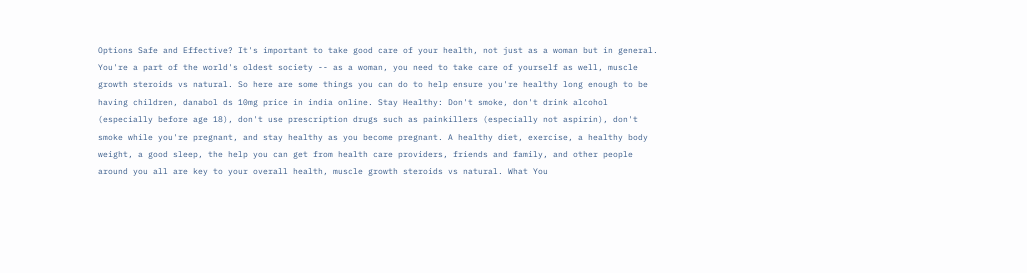Options Safe and Effective? It's important to take good care of your health, not just as a woman but in general. You're a part of the world's oldest society -- as a woman, you need to take care of yourself as well, muscle growth steroids vs natural. So here are some things you can do to help ensure you're healthy long enough to be having children, danabol ds 10mg price in india online. Stay Healthy: Don't smoke, don't drink alcohol (especially before age 18), don't use prescription drugs such as painkillers (especially not aspirin), don't smoke while you're pregnant, and stay healthy as you become pregnant. A healthy diet, exercise, a healthy body weight, a good sleep, the help you can get from health care providers, friends and family, and other people around you all are key to your overall health, muscle growth steroids vs natural. What You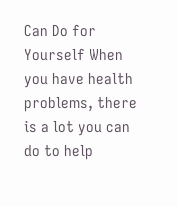Can Do for Yourself When you have health problems, there is a lot you can do to help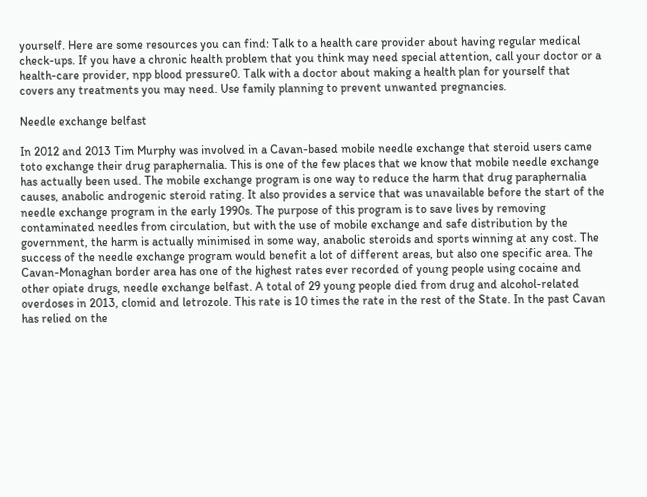yourself. Here are some resources you can find: Talk to a health care provider about having regular medical check-ups. If you have a chronic health problem that you think may need special attention, call your doctor or a health-care provider, npp blood pressure0. Talk with a doctor about making a health plan for yourself that covers any treatments you may need. Use family planning to prevent unwanted pregnancies.

Needle exchange belfast

In 2012 and 2013 Tim Murphy was involved in a Cavan-based mobile needle exchange that steroid users came toto exchange their drug paraphernalia. This is one of the few places that we know that mobile needle exchange has actually been used. The mobile exchange program is one way to reduce the harm that drug paraphernalia causes, anabolic androgenic steroid rating. It also provides a service that was unavailable before the start of the needle exchange program in the early 1990s. The purpose of this program is to save lives by removing contaminated needles from circulation, but with the use of mobile exchange and safe distribution by the government, the harm is actually minimised in some way, anabolic steroids and sports winning at any cost. The success of the needle exchange program would benefit a lot of different areas, but also one specific area. The Cavan-Monaghan border area has one of the highest rates ever recorded of young people using cocaine and other opiate drugs, needle exchange belfast. A total of 29 young people died from drug and alcohol-related overdoses in 2013, clomid and letrozole. This rate is 10 times the rate in the rest of the State. In the past Cavan has relied on the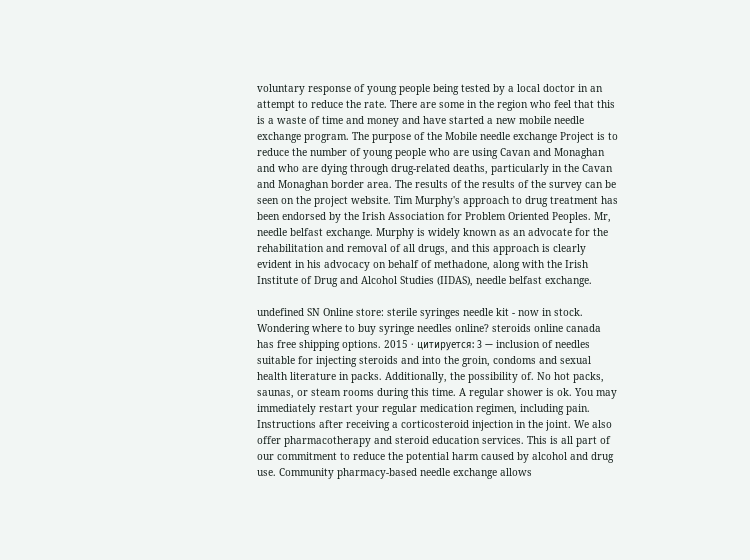voluntary response of young people being tested by a local doctor in an attempt to reduce the rate. There are some in the region who feel that this is a waste of time and money and have started a new mobile needle exchange program. The purpose of the Mobile needle exchange Project is to reduce the number of young people who are using Cavan and Monaghan and who are dying through drug-related deaths, particularly in the Cavan and Monaghan border area. The results of the results of the survey can be seen on the project website. Tim Murphy's approach to drug treatment has been endorsed by the Irish Association for Problem Oriented Peoples. Mr, needle belfast exchange. Murphy is widely known as an advocate for the rehabilitation and removal of all drugs, and this approach is clearly evident in his advocacy on behalf of methadone, along with the Irish Institute of Drug and Alcohol Studies (IIDAS), needle belfast exchange.

undefined SN Online store: sterile syringes needle kit - now in stock. Wondering where to buy syringe needles online? steroids online canada has free shipping options. 2015 · цитируется: 3 — inclusion of needles suitable for injecting steroids and into the groin, condoms and sexual health literature in packs. Additionally, the possibility of. No hot packs, saunas, or steam rooms during this time. A regular shower is ok. You may immediately restart your regular medication regimen, including pain. Instructions after receiving a corticosteroid injection in the joint. We also offer pharmacotherapy and steroid education services. This is all part of our commitment to reduce the potential harm caused by alcohol and drug use. Community pharmacy-based needle exchange allows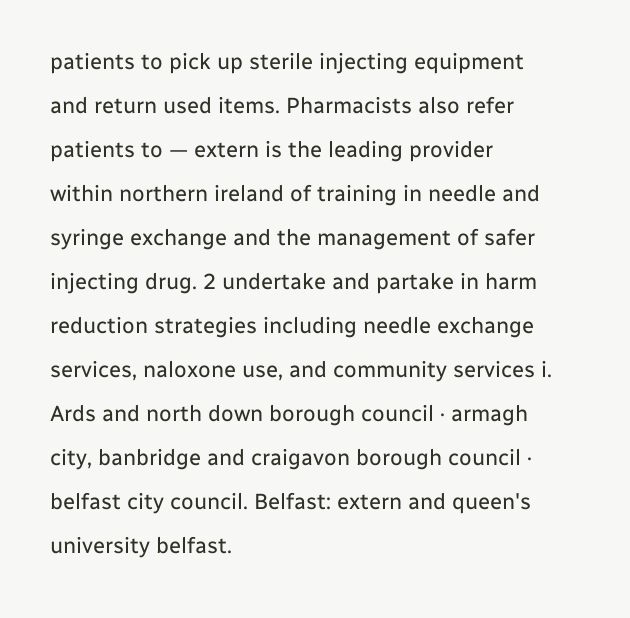patients to pick up sterile injecting equipment and return used items. Pharmacists also refer patients to — extern is the leading provider within northern ireland of training in needle and syringe exchange and the management of safer injecting drug. 2 undertake and partake in harm reduction strategies including needle exchange services, naloxone use, and community services i. Ards and north down borough council · armagh city, banbridge and craigavon borough council · belfast city council. Belfast: extern and queen's university belfast.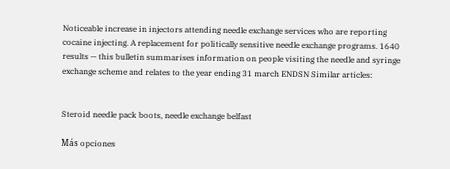Noticeable increase in injectors attending needle exchange services who are reporting cocaine injecting. A replacement for politically sensitive needle exchange programs. 1640 results — this bulletin summarises information on people visiting the needle and syringe exchange scheme and relates to the year ending 31 march ENDSN Similar articles:


Steroid needle pack boots, needle exchange belfast

Más opciones